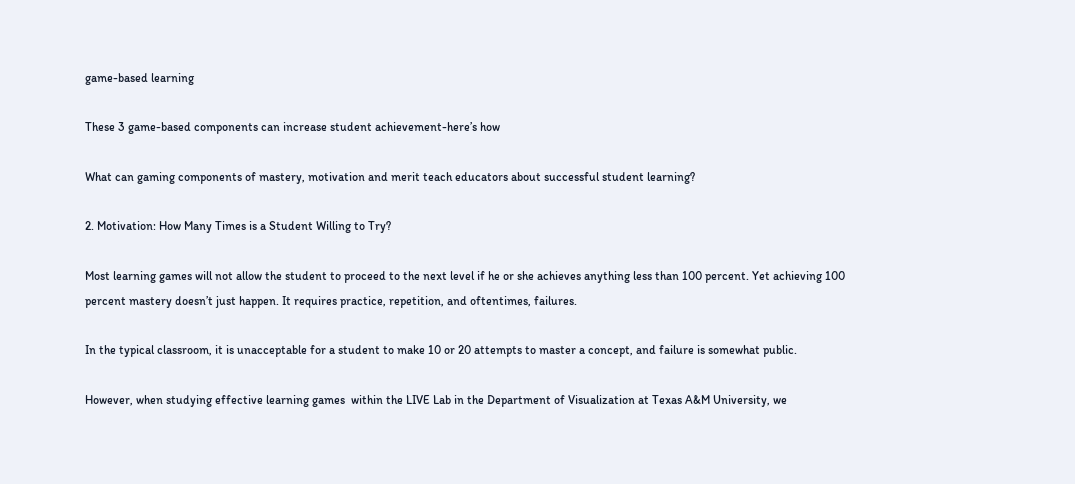game-based learning

These 3 game-based components can increase student achievement-here’s how

What can gaming components of mastery, motivation and merit teach educators about successful student learning?

2. Motivation: How Many Times is a Student Willing to Try?

Most learning games will not allow the student to proceed to the next level if he or she achieves anything less than 100 percent. Yet achieving 100 percent mastery doesn’t just happen. It requires practice, repetition, and oftentimes, failures.

In the typical classroom, it is unacceptable for a student to make 10 or 20 attempts to master a concept, and failure is somewhat public.

However, when studying effective learning games  within the LIVE Lab in the Department of Visualization at Texas A&M University, we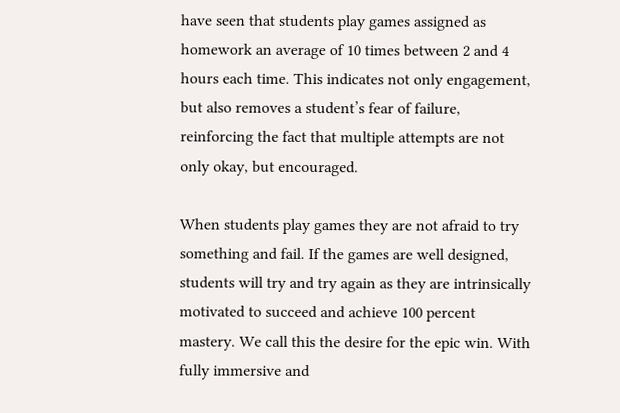have seen that students play games assigned as homework an average of 10 times between 2 and 4 hours each time. This indicates not only engagement, but also removes a student’s fear of failure, reinforcing the fact that multiple attempts are not only okay, but encouraged.

When students play games they are not afraid to try something and fail. If the games are well designed, students will try and try again as they are intrinsically motivated to succeed and achieve 100 percent mastery. We call this the desire for the epic win. With fully immersive and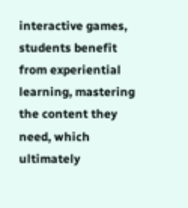interactive games, students benefit from experiential learning, mastering the content they need, which ultimately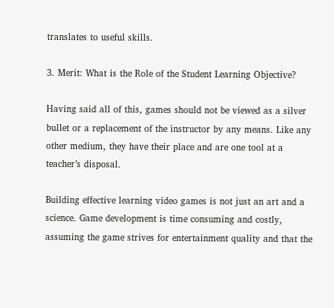translates to useful skills.

3. Merit: What is the Role of the Student Learning Objective?

Having said all of this, games should not be viewed as a silver bullet or a replacement of the instructor by any means. Like any other medium, they have their place and are one tool at a teacher’s disposal.

Building effective learning video games is not just an art and a science. Game development is time consuming and costly, assuming the game strives for entertainment quality and that the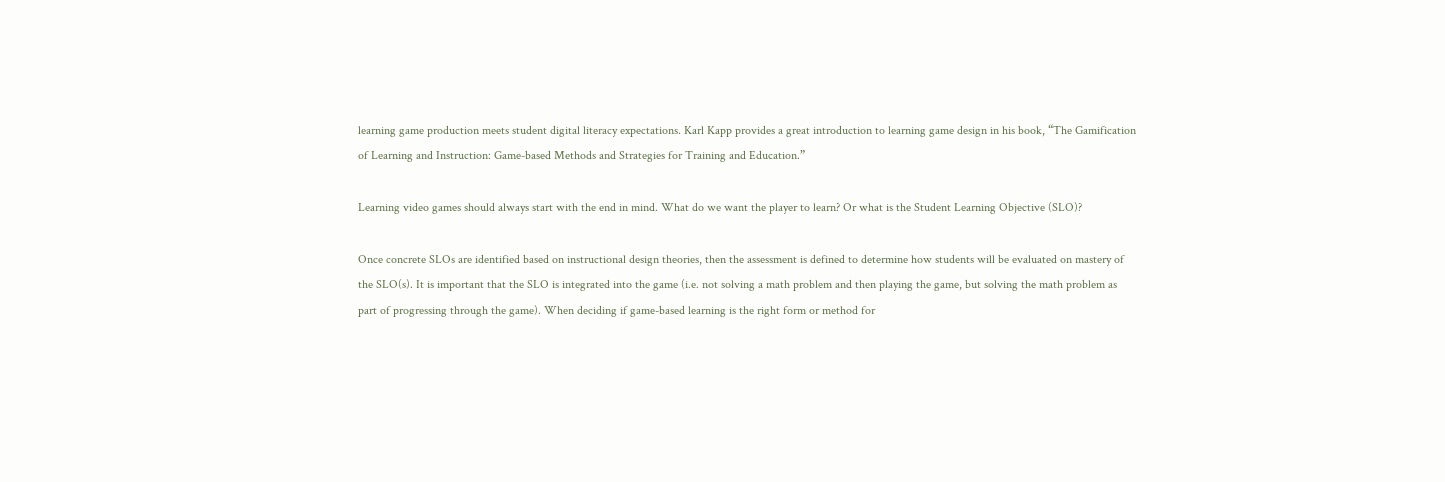learning game production meets student digital literacy expectations. Karl Kapp provides a great introduction to learning game design in his book, “The Gamification of Learning and Instruction: Game-based Methods and Strategies for Training and Education.”

Learning video games should always start with the end in mind. What do we want the player to learn? Or what is the Student Learning Objective (SLO)?

Once concrete SLOs are identified based on instructional design theories, then the assessment is defined to determine how students will be evaluated on mastery of the SLO(s). It is important that the SLO is integrated into the game (i.e. not solving a math problem and then playing the game, but solving the math problem as part of progressing through the game). When deciding if game-based learning is the right form or method for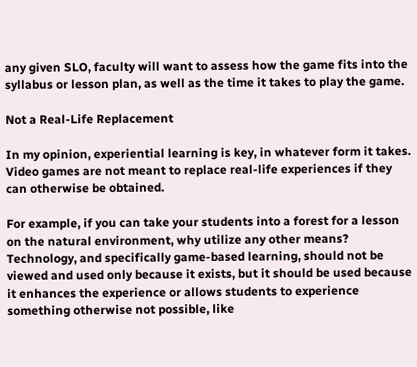any given SLO, faculty will want to assess how the game fits into the syllabus or lesson plan, as well as the time it takes to play the game.

Not a Real-Life Replacement

In my opinion, experiential learning is key, in whatever form it takes. Video games are not meant to replace real-life experiences if they can otherwise be obtained.

For example, if you can take your students into a forest for a lesson on the natural environment, why utilize any other means? Technology, and specifically game-based learning, should not be viewed and used only because it exists, but it should be used because it enhances the experience or allows students to experience something otherwise not possible, like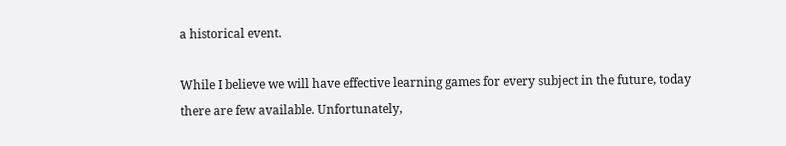a historical event.

While I believe we will have effective learning games for every subject in the future, today there are few available. Unfortunately,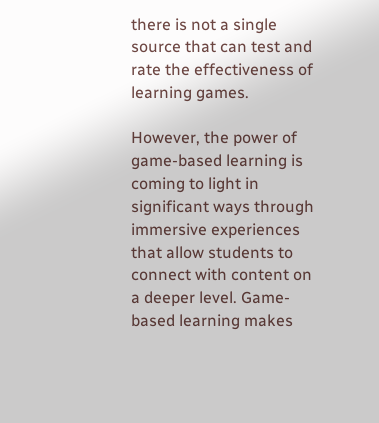there is not a single source that can test and rate the effectiveness of learning games.

However, the power of game-based learning is coming to light in significant ways through immersive experiences that allow students to connect with content on a deeper level. Game-based learning makes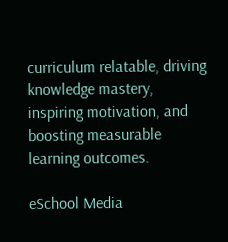curriculum relatable, driving knowledge mastery, inspiring motivation, and boosting measurable learning outcomes.

eSchool Media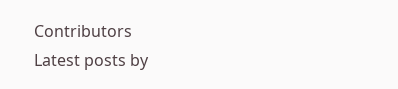Contributors
Latest posts by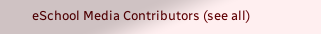eSchool Media Contributors (see all)